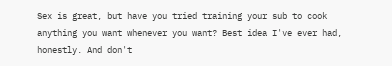Sex is great, but have you tried training your sub to cook anything you want whenever you want? Best idea I've ever had, honestly. And don't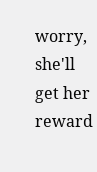worry, she'll get her reward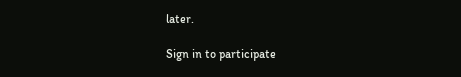later.

Sign in to participate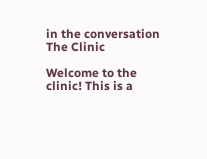in the conversation
The Clinic

Welcome to the clinic! This is a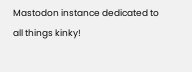Mastodon instance dedicated to all things kinky!